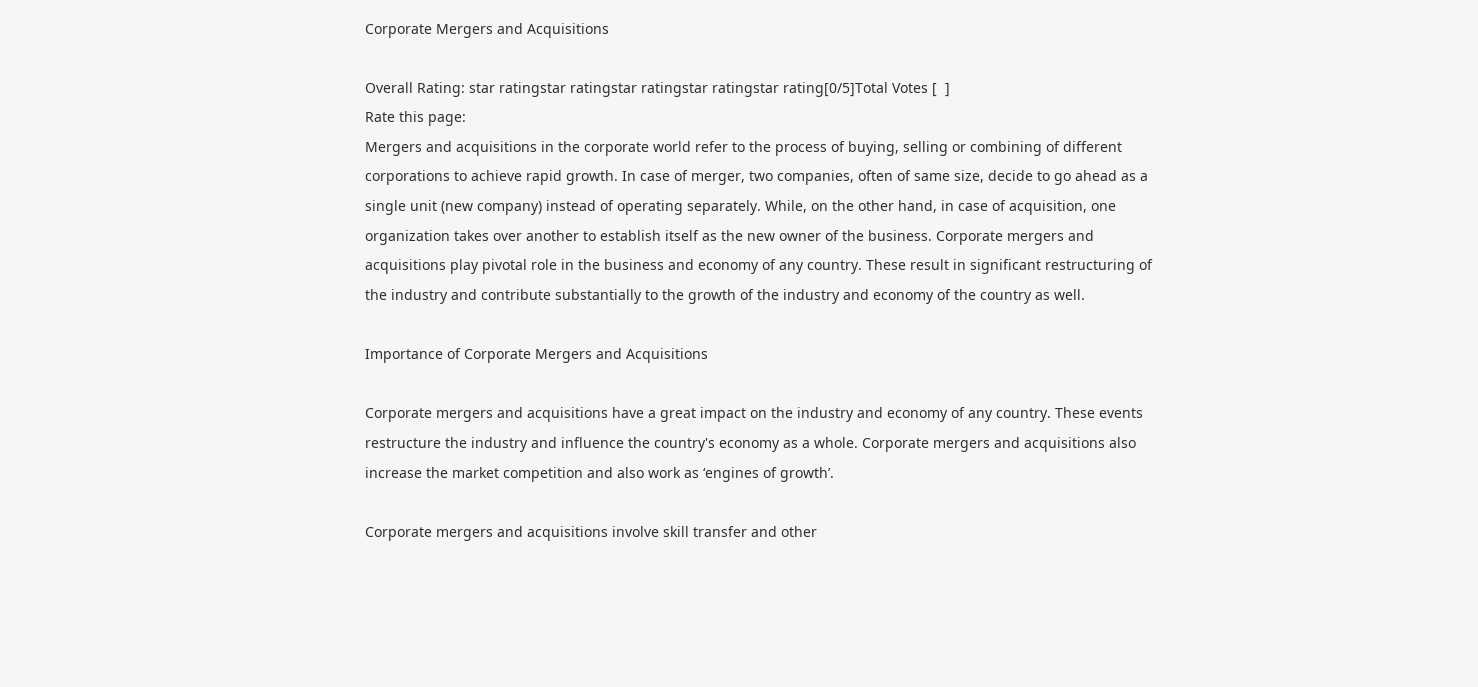Corporate Mergers and Acquisitions

Overall Rating: star ratingstar ratingstar ratingstar ratingstar rating[0/5]Total Votes [  ]
Rate this page:
Mergers and acquisitions in the corporate world refer to the process of buying, selling or combining of different corporations to achieve rapid growth. In case of merger, two companies, often of same size, decide to go ahead as a single unit (new company) instead of operating separately. While, on the other hand, in case of acquisition, one organization takes over another to establish itself as the new owner of the business. Corporate mergers and acquisitions play pivotal role in the business and economy of any country. These result in significant restructuring of the industry and contribute substantially to the growth of the industry and economy of the country as well.

Importance of Corporate Mergers and Acquisitions

Corporate mergers and acquisitions have a great impact on the industry and economy of any country. These events restructure the industry and influence the country's economy as a whole. Corporate mergers and acquisitions also increase the market competition and also work as ‘engines of growth’.

Corporate mergers and acquisitions involve skill transfer and other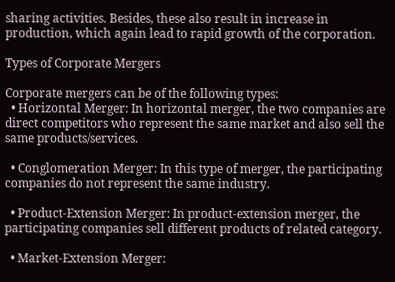sharing activities. Besides, these also result in increase in production, which again lead to rapid growth of the corporation.

Types of Corporate Mergers

Corporate mergers can be of the following types:
  • Horizontal Merger: In horizontal merger, the two companies are direct competitors who represent the same market and also sell the same products/services.

  • Conglomeration Merger: In this type of merger, the participating companies do not represent the same industry.

  • Product-Extension Merger: In product-extension merger, the participating companies sell different products of related category.

  • Market-Extension Merger: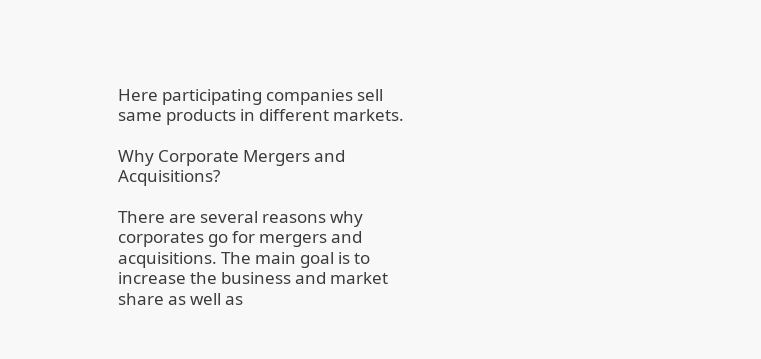Here participating companies sell same products in different markets.

Why Corporate Mergers and Acquisitions?

There are several reasons why corporates go for mergers and acquisitions. The main goal is to increase the business and market share as well as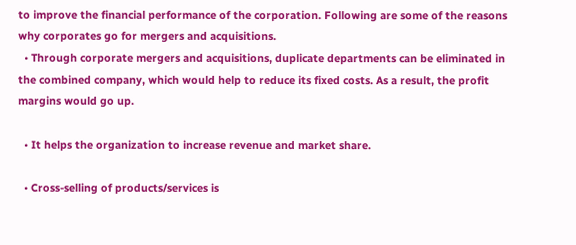to improve the financial performance of the corporation. Following are some of the reasons why corporates go for mergers and acquisitions.
  • Through corporate mergers and acquisitions, duplicate departments can be eliminated in the combined company, which would help to reduce its fixed costs. As a result, the profit margins would go up.

  • It helps the organization to increase revenue and market share.

  • Cross-selling of products/services is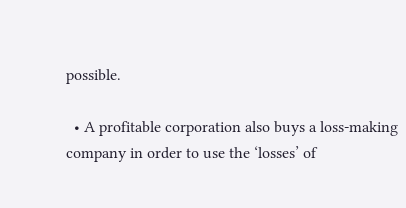possible.

  • A profitable corporation also buys a loss-making company in order to use the ‘losses’ of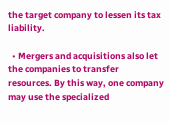the target company to lessen its tax liability.

  • Mergers and acquisitions also let the companies to transfer resources. By this way, one company may use the specialized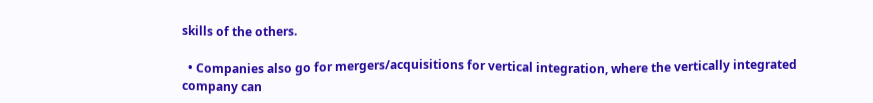skills of the others.

  • Companies also go for mergers/acquisitions for vertical integration, where the vertically integrated company can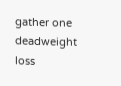gather one deadweight loss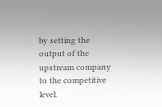by setting the output of the upstream company to the competitive level.